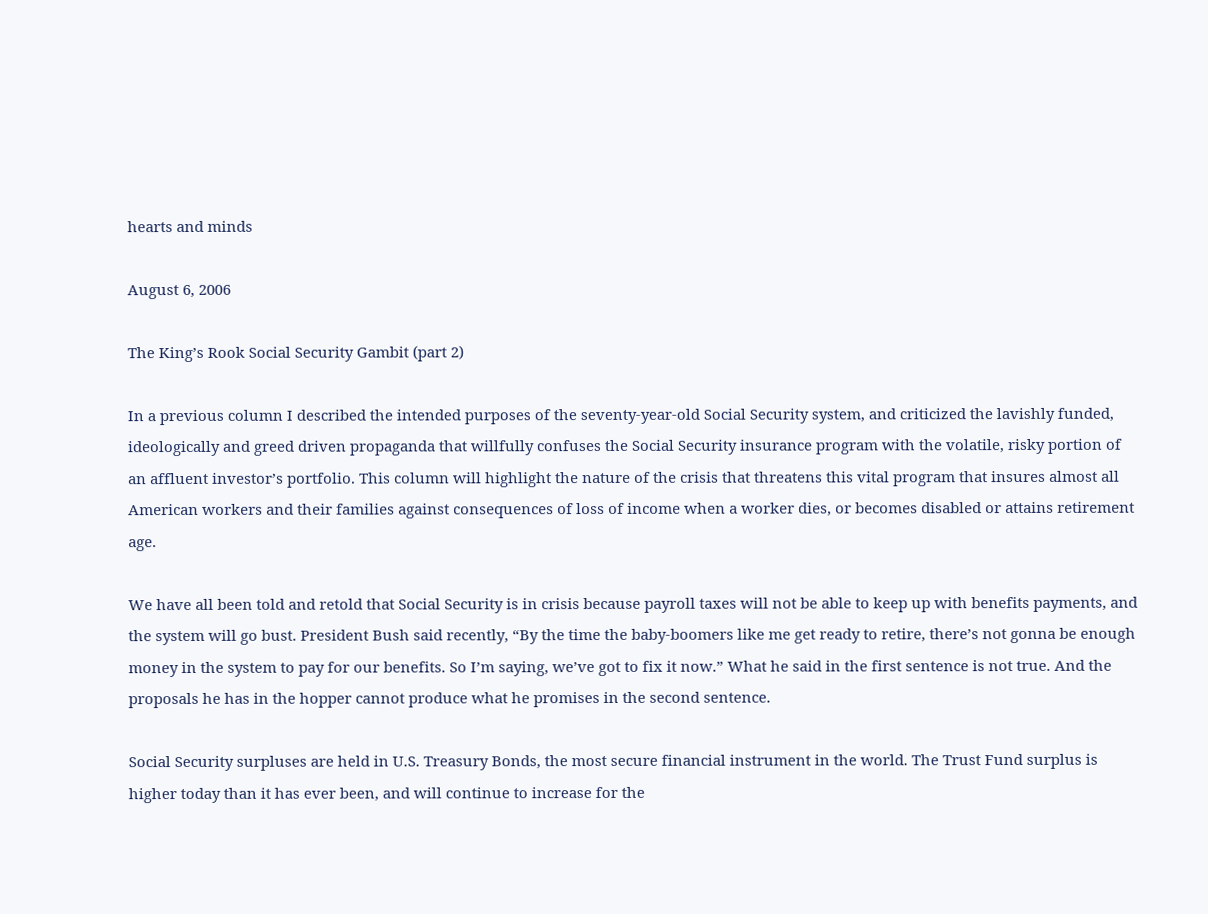hearts and minds

August 6, 2006

The King’s Rook Social Security Gambit (part 2)

In a previous column I described the intended purposes of the seventy-year-old Social Security system, and criticized the lavishly funded, ideologically and greed driven propaganda that willfully confuses the Social Security insurance program with the volatile, risky portion of an affluent investor’s portfolio. This column will highlight the nature of the crisis that threatens this vital program that insures almost all American workers and their families against consequences of loss of income when a worker dies, or becomes disabled or attains retirement age.

We have all been told and retold that Social Security is in crisis because payroll taxes will not be able to keep up with benefits payments, and the system will go bust. President Bush said recently, “By the time the baby-boomers like me get ready to retire, there’s not gonna be enough money in the system to pay for our benefits. So I’m saying, we’ve got to fix it now.” What he said in the first sentence is not true. And the proposals he has in the hopper cannot produce what he promises in the second sentence.

Social Security surpluses are held in U.S. Treasury Bonds, the most secure financial instrument in the world. The Trust Fund surplus is higher today than it has ever been, and will continue to increase for the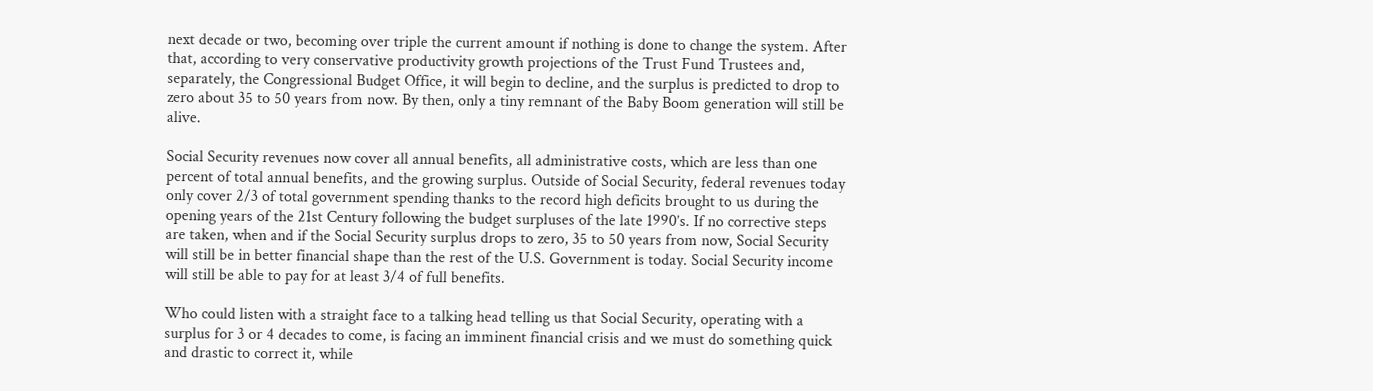next decade or two, becoming over triple the current amount if nothing is done to change the system. After that, according to very conservative productivity growth projections of the Trust Fund Trustees and, separately, the Congressional Budget Office, it will begin to decline, and the surplus is predicted to drop to zero about 35 to 50 years from now. By then, only a tiny remnant of the Baby Boom generation will still be alive.

Social Security revenues now cover all annual benefits, all administrative costs, which are less than one percent of total annual benefits, and the growing surplus. Outside of Social Security, federal revenues today only cover 2/3 of total government spending thanks to the record high deficits brought to us during the opening years of the 21st Century following the budget surpluses of the late 1990’s. If no corrective steps are taken, when and if the Social Security surplus drops to zero, 35 to 50 years from now, Social Security will still be in better financial shape than the rest of the U.S. Government is today. Social Security income will still be able to pay for at least 3/4 of full benefits.

Who could listen with a straight face to a talking head telling us that Social Security, operating with a surplus for 3 or 4 decades to come, is facing an imminent financial crisis and we must do something quick and drastic to correct it, while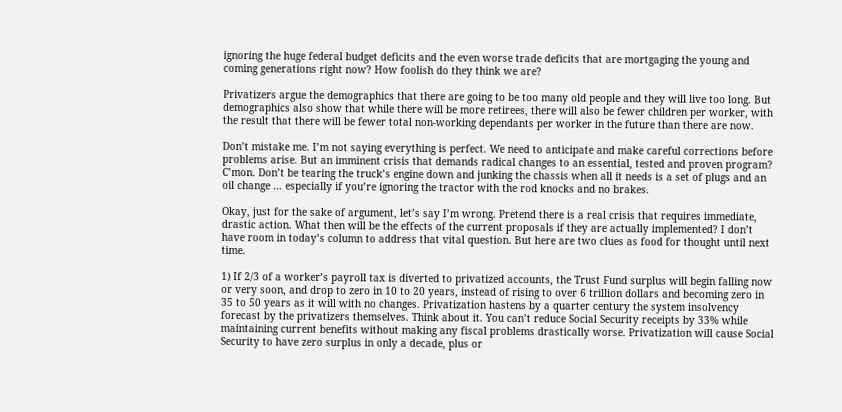ignoring the huge federal budget deficits and the even worse trade deficits that are mortgaging the young and coming generations right now? How foolish do they think we are?

Privatizers argue the demographics that there are going to be too many old people and they will live too long. But demographics also show that while there will be more retirees, there will also be fewer children per worker, with the result that there will be fewer total non-working dependants per worker in the future than there are now.

Don’t mistake me. I’m not saying everything is perfect. We need to anticipate and make careful corrections before problems arise. But an imminent crisis that demands radical changes to an essential, tested and proven program? C’mon. Don’t be tearing the truck’s engine down and junking the chassis when all it needs is a set of plugs and an oil change … especially if you’re ignoring the tractor with the rod knocks and no brakes.

Okay, just for the sake of argument, let’s say I’m wrong. Pretend there is a real crisis that requires immediate, drastic action. What then will be the effects of the current proposals if they are actually implemented? I don’t have room in today’s column to address that vital question. But here are two clues as food for thought until next time.

1) If 2/3 of a worker’s payroll tax is diverted to privatized accounts, the Trust Fund surplus will begin falling now or very soon, and drop to zero in 10 to 20 years, instead of rising to over 6 trillion dollars and becoming zero in 35 to 50 years as it will with no changes. Privatization hastens by a quarter century the system insolvency forecast by the privatizers themselves. Think about it. You can’t reduce Social Security receipts by 33% while maintaining current benefits without making any fiscal problems drastically worse. Privatization will cause Social Security to have zero surplus in only a decade, plus or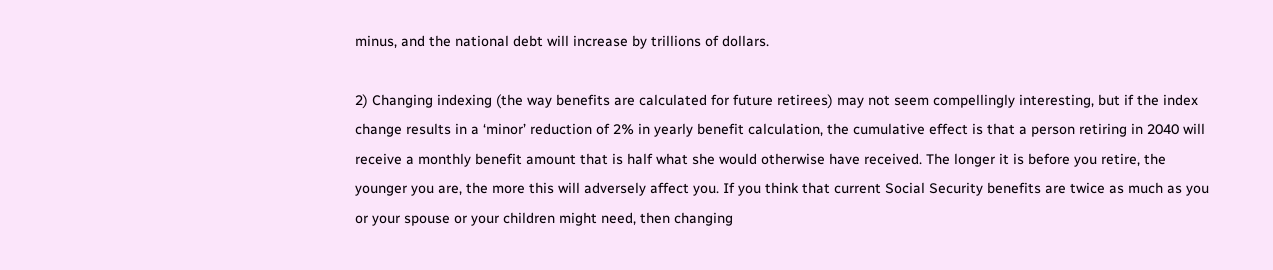minus, and the national debt will increase by trillions of dollars.

2) Changing indexing (the way benefits are calculated for future retirees) may not seem compellingly interesting, but if the index change results in a ‘minor’ reduction of 2% in yearly benefit calculation, the cumulative effect is that a person retiring in 2040 will receive a monthly benefit amount that is half what she would otherwise have received. The longer it is before you retire, the younger you are, the more this will adversely affect you. If you think that current Social Security benefits are twice as much as you or your spouse or your children might need, then changing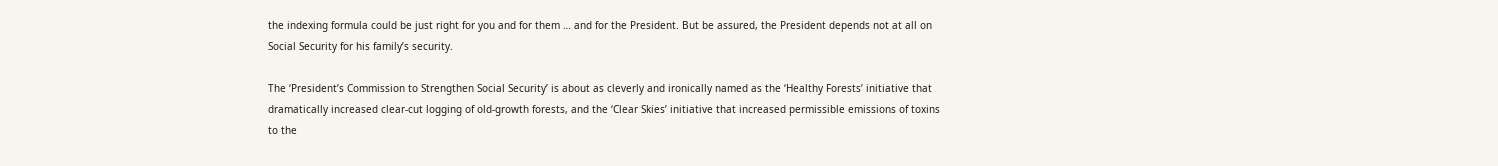the indexing formula could be just right for you and for them … and for the President. But be assured, the President depends not at all on Social Security for his family’s security.

The ‘President’s Commission to Strengthen Social Security’ is about as cleverly and ironically named as the ‘Healthy Forests’ initiative that dramatically increased clear-cut logging of old-growth forests, and the ‘Clear Skies’ initiative that increased permissible emissions of toxins to the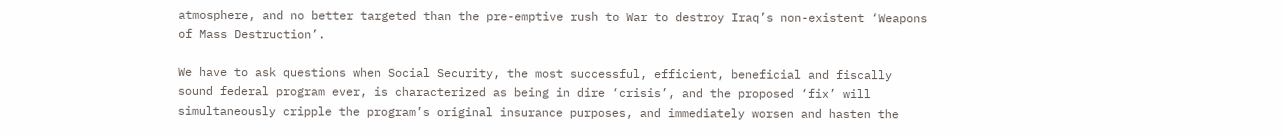atmosphere, and no better targeted than the pre-emptive rush to War to destroy Iraq’s non-existent ‘Weapons of Mass Destruction’.

We have to ask questions when Social Security, the most successful, efficient, beneficial and fiscally sound federal program ever, is characterized as being in dire ‘crisis’, and the proposed ‘fix’ will simultaneously cripple the program’s original insurance purposes, and immediately worsen and hasten the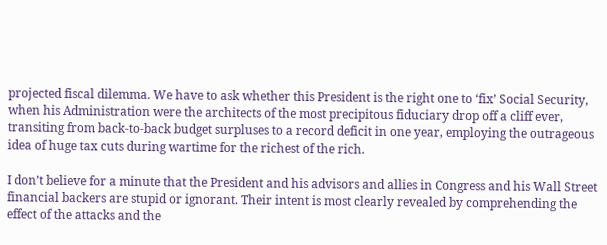projected fiscal dilemma. We have to ask whether this President is the right one to ‘fix’ Social Security, when his Administration were the architects of the most precipitous fiduciary drop off a cliff ever, transiting from back-to-back budget surpluses to a record deficit in one year, employing the outrageous idea of huge tax cuts during wartime for the richest of the rich.

I don’t believe for a minute that the President and his advisors and allies in Congress and his Wall Street financial backers are stupid or ignorant. Their intent is most clearly revealed by comprehending the effect of the attacks and the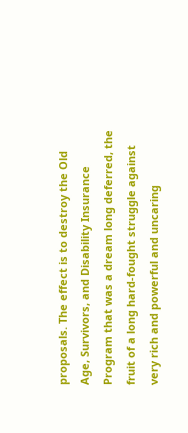proposals. The effect is to destroy the Old Age, Survivors, and Disability Insurance Program that was a dream long deferred, the fruit of a long hard-fought struggle against very rich and powerful and uncaring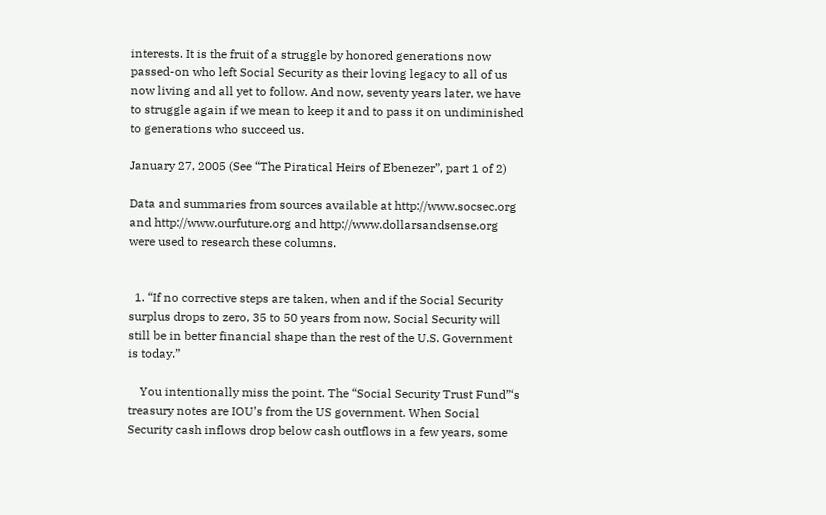interests. It is the fruit of a struggle by honored generations now passed-on who left Social Security as their loving legacy to all of us now living and all yet to follow. And now, seventy years later, we have to struggle again if we mean to keep it and to pass it on undiminished to generations who succeed us.

January 27, 2005 (See “The Piratical Heirs of Ebenezer”, part 1 of 2)

Data and summaries from sources available at http://www.socsec.org and http://www.ourfuture.org and http://www.dollarsandsense.org were used to research these columns.


  1. “If no corrective steps are taken, when and if the Social Security surplus drops to zero, 35 to 50 years from now, Social Security will still be in better financial shape than the rest of the U.S. Government is today.”

    You intentionally miss the point. The “Social Security Trust Fund”‘s treasury notes are IOU’s from the US government. When Social Security cash inflows drop below cash outflows in a few years, some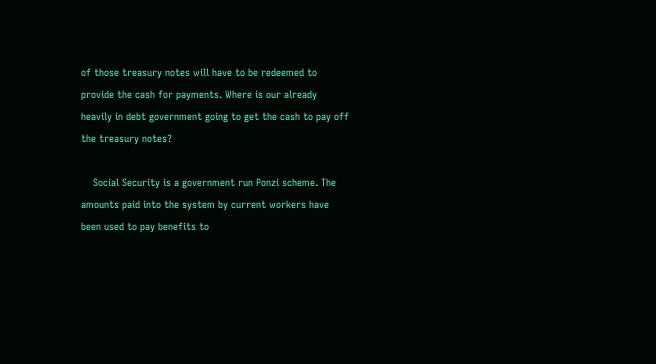of those treasury notes will have to be redeemed to provide the cash for payments. Where is our already heavily in debt government going to get the cash to pay off the treasury notes?

    Social Security is a government run Ponzi scheme. The amounts paid into the system by current workers have been used to pay benefits to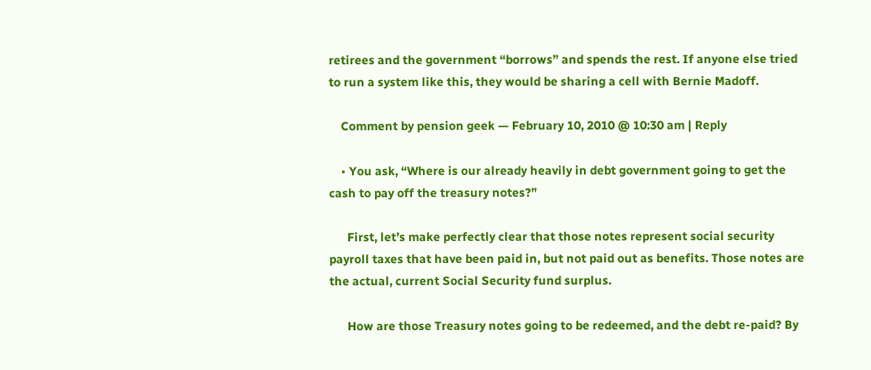retirees and the government “borrows” and spends the rest. If anyone else tried to run a system like this, they would be sharing a cell with Bernie Madoff.

    Comment by pension geek — February 10, 2010 @ 10:30 am | Reply

    • You ask, “Where is our already heavily in debt government going to get the cash to pay off the treasury notes?”

      First, let’s make perfectly clear that those notes represent social security payroll taxes that have been paid in, but not paid out as benefits. Those notes are the actual, current Social Security fund surplus.

      How are those Treasury notes going to be redeemed, and the debt re-paid? By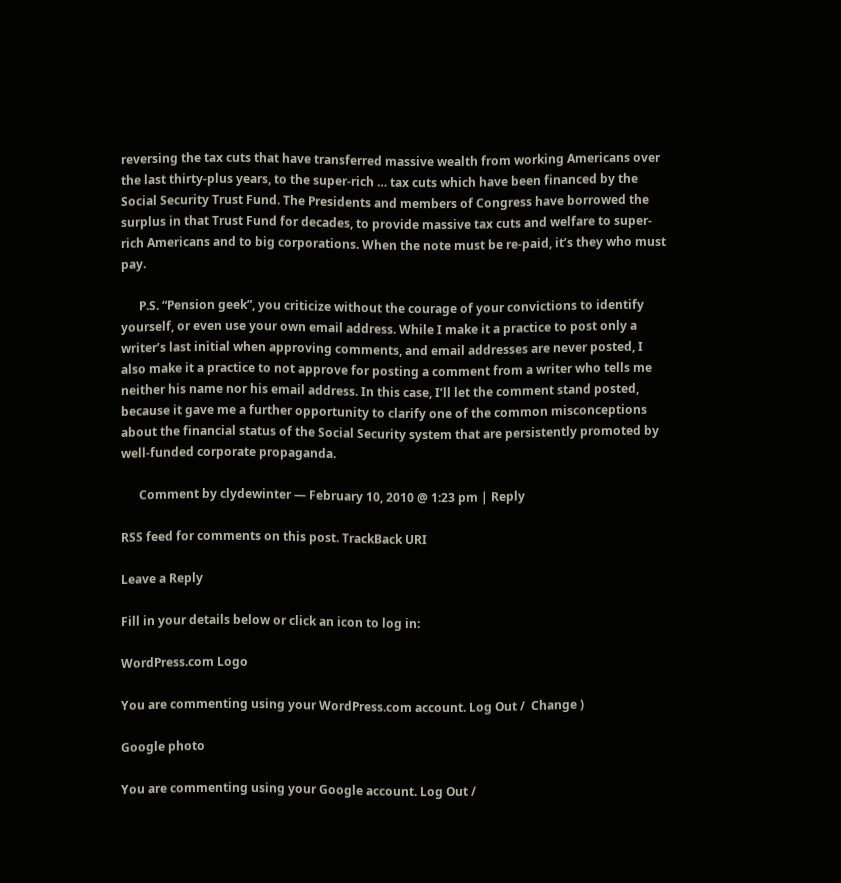reversing the tax cuts that have transferred massive wealth from working Americans over the last thirty-plus years, to the super-rich … tax cuts which have been financed by the Social Security Trust Fund. The Presidents and members of Congress have borrowed the surplus in that Trust Fund for decades, to provide massive tax cuts and welfare to super-rich Americans and to big corporations. When the note must be re-paid, it’s they who must pay.

      P.S. “Pension geek”, you criticize without the courage of your convictions to identify yourself, or even use your own email address. While I make it a practice to post only a writer’s last initial when approving comments, and email addresses are never posted, I also make it a practice to not approve for posting a comment from a writer who tells me neither his name nor his email address. In this case, I’ll let the comment stand posted, because it gave me a further opportunity to clarify one of the common misconceptions about the financial status of the Social Security system that are persistently promoted by well-funded corporate propaganda.

      Comment by clydewinter — February 10, 2010 @ 1:23 pm | Reply

RSS feed for comments on this post. TrackBack URI

Leave a Reply

Fill in your details below or click an icon to log in:

WordPress.com Logo

You are commenting using your WordPress.com account. Log Out /  Change )

Google photo

You are commenting using your Google account. Log Out /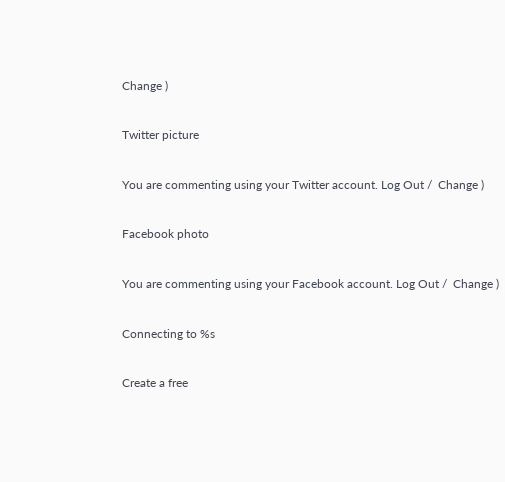Change )

Twitter picture

You are commenting using your Twitter account. Log Out /  Change )

Facebook photo

You are commenting using your Facebook account. Log Out /  Change )

Connecting to %s

Create a free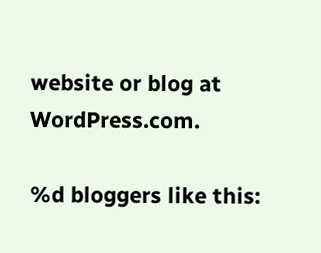website or blog at WordPress.com.

%d bloggers like this: